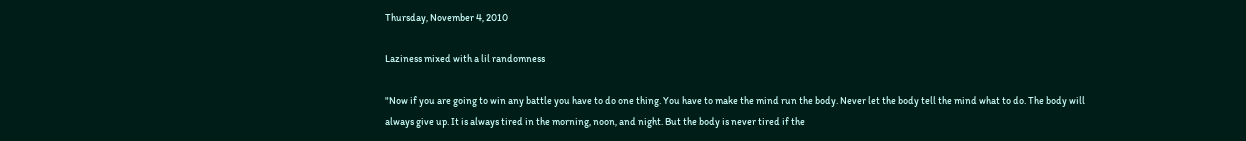Thursday, November 4, 2010

Laziness mixed with a lil randomness

"Now if you are going to win any battle you have to do one thing. You have to make the mind run the body. Never let the body tell the mind what to do. The body will always give up. It is always tired in the morning, noon, and night. But the body is never tired if the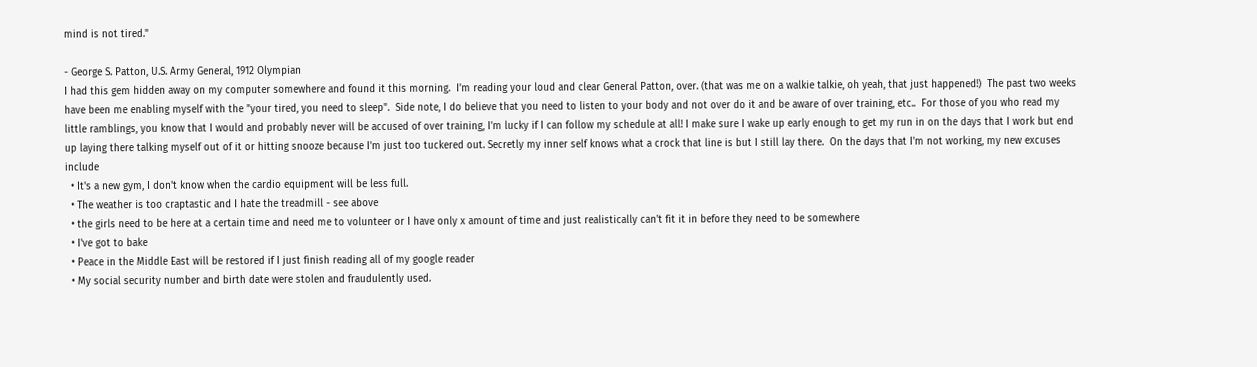mind is not tired."

- George S. Patton, U.S. Army General, 1912 Olympian
I had this gem hidden away on my computer somewhere and found it this morning.  I'm reading your loud and clear General Patton, over. (that was me on a walkie talkie, oh yeah, that just happened!)  The past two weeks have been me enabling myself with the "your tired, you need to sleep".  Side note, I do believe that you need to listen to your body and not over do it and be aware of over training, etc..  For those of you who read my little ramblings, you know that I would and probably never will be accused of over training, I'm lucky if I can follow my schedule at all! I make sure I wake up early enough to get my run in on the days that I work but end up laying there talking myself out of it or hitting snooze because I'm just too tuckered out. Secretly my inner self knows what a crock that line is but I still lay there.  On the days that I'm not working, my new excuses include
  • It's a new gym, I don't know when the cardio equipment will be less full.
  • The weather is too craptastic and I hate the treadmill - see above
  • the girls need to be here at a certain time and need me to volunteer or I have only x amount of time and just realistically can't fit it in before they need to be somewhere
  • I've got to bake
  • Peace in the Middle East will be restored if I just finish reading all of my google reader
  • My social security number and birth date were stolen and fraudulently used.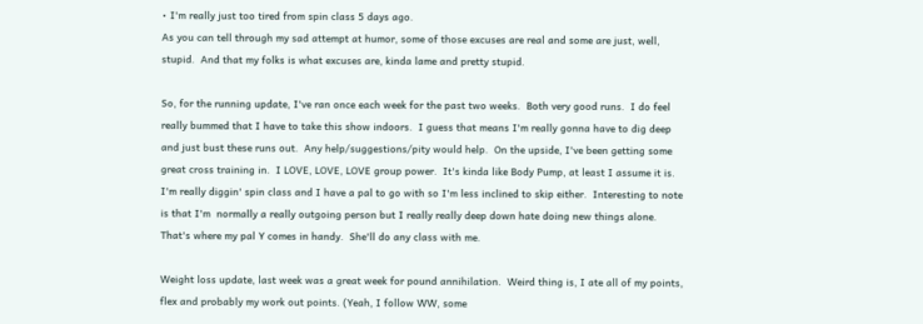• I'm really just too tired from spin class 5 days ago.
As you can tell through my sad attempt at humor, some of those excuses are real and some are just, well, stupid.  And that my folks is what excuses are, kinda lame and pretty stupid.

So, for the running update, I've ran once each week for the past two weeks.  Both very good runs.  I do feel really bummed that I have to take this show indoors.  I guess that means I'm really gonna have to dig deep and just bust these runs out.  Any help/suggestions/pity would help.  On the upside, I've been getting some great cross training in.  I LOVE, LOVE, LOVE group power.  It's kinda like Body Pump, at least I assume it is.  I'm really diggin' spin class and I have a pal to go with so I'm less inclined to skip either.  Interesting to note is that I'm  normally a really outgoing person but I really really deep down hate doing new things alone.  That's where my pal Y comes in handy.  She'll do any class with me.

Weight loss update, last week was a great week for pound annihilation.  Weird thing is, I ate all of my points, flex and probably my work out points. (Yeah, I follow WW, some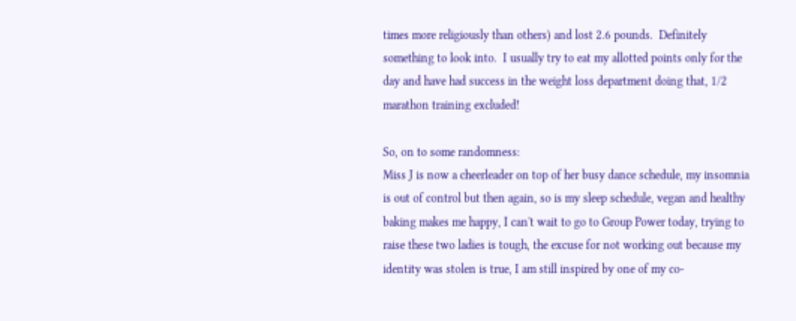times more religiously than others) and lost 2.6 pounds.  Definitely something to look into.  I usually try to eat my allotted points only for the day and have had success in the weight loss department doing that, 1/2 marathon training excluded!

So, on to some randomness:
Miss J is now a cheerleader on top of her busy dance schedule, my insomnia is out of control but then again, so is my sleep schedule, vegan and healthy baking makes me happy, I can't wait to go to Group Power today, trying to raise these two ladies is tough, the excuse for not working out because my identity was stolen is true, I am still inspired by one of my co-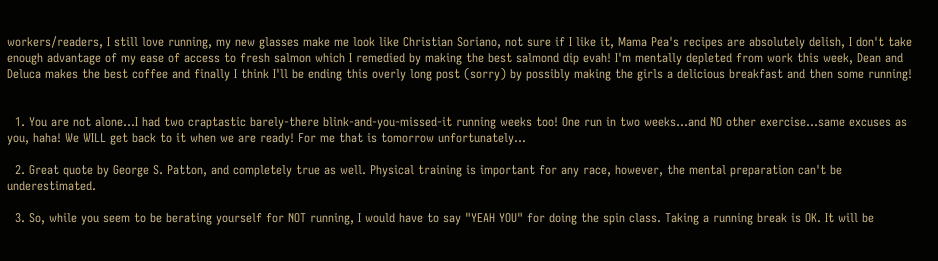workers/readers, I still love running, my new glasses make me look like Christian Soriano, not sure if I like it, Mama Pea's recipes are absolutely delish, I don't take enough advantage of my ease of access to fresh salmon which I remedied by making the best salmond dip evah! I'm mentally depleted from work this week, Dean and Deluca makes the best coffee and finally I think I'll be ending this overly long post (sorry) by possibly making the girls a delicious breakfast and then some running!


  1. You are not alone...I had two craptastic barely-there blink-and-you-missed-it running weeks too! One run in two weeks...and NO other exercise...same excuses as you, haha! We WILL get back to it when we are ready! For me that is tomorrow unfortunately...

  2. Great quote by George S. Patton, and completely true as well. Physical training is important for any race, however, the mental preparation can't be underestimated.

  3. So, while you seem to be berating yourself for NOT running, I would have to say "YEAH YOU" for doing the spin class. Taking a running break is OK. It will be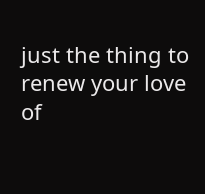just the thing to renew your love of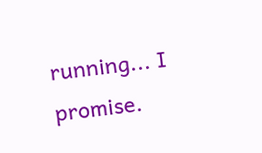running... I promise.